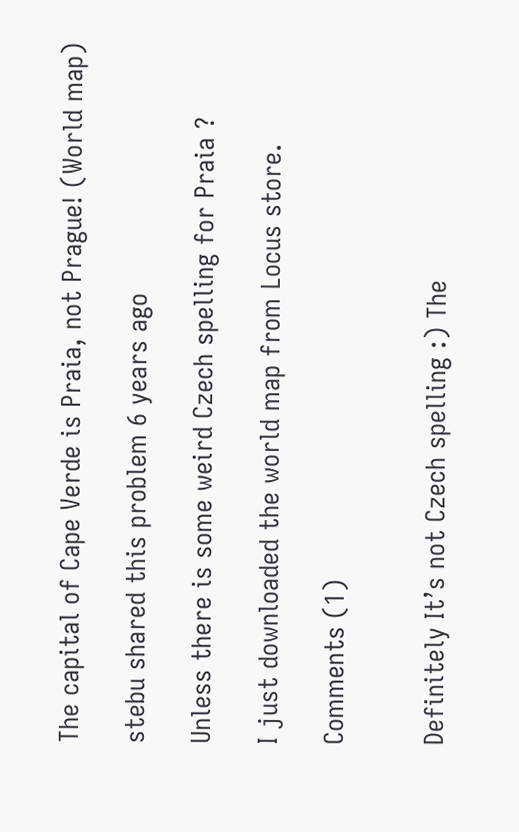The capital of Cape Verde is Praia, not Prague! (World map)

stebu shared this problem 6 years ago

Unless there is some weird Czech spelling for Praia ?

I just downloaded the world map from Locus store.

Comments (1)


Definitely It’s not Czech spelling :) The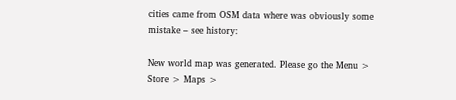cities came from OSM data where was obviously some mistake – see history:

New world map was generated. Please go the Menu > Store > Maps >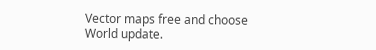Vector maps free and choose World update.